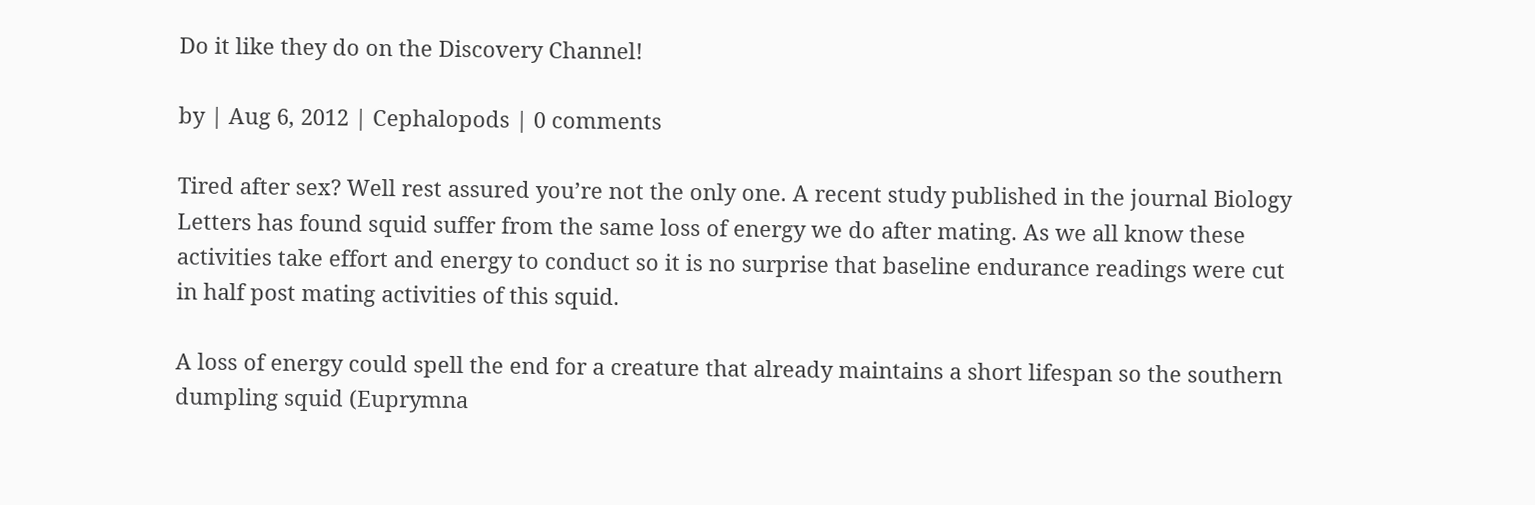Do it like they do on the Discovery Channel!

by | Aug 6, 2012 | Cephalopods | 0 comments

Tired after sex? Well rest assured you’re not the only one. A recent study published in the journal Biology Letters has found squid suffer from the same loss of energy we do after mating. As we all know these activities take effort and energy to conduct so it is no surprise that baseline endurance readings were cut in half post mating activities of this squid.

A loss of energy could spell the end for a creature that already maintains a short lifespan so the southern dumpling squid (Euprymna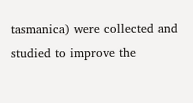tasmanica) were collected and studied to improve the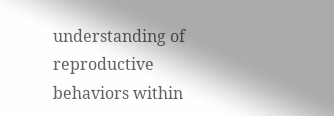understanding of reproductive behaviors within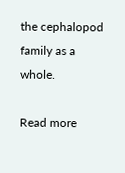the cephalopod family as a whole.

Read more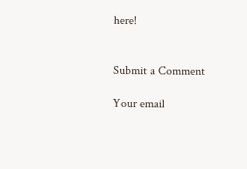here!


Submit a Comment

Your email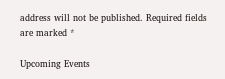address will not be published. Required fields are marked *

Upcoming Events